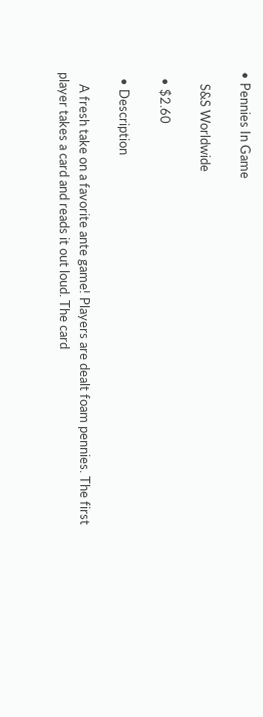• Pennies In Game

    S&S Worldwide

  • $2.60

  • Description

    A fresh take on a favorite ante game! Players are dealt foam pennies. The first player takes a card and reads it out loud. The card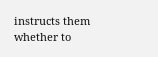instructs them whether to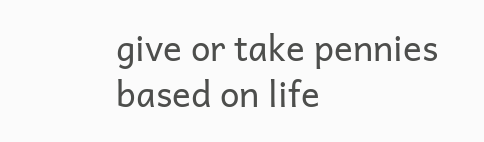give or take pennies based on life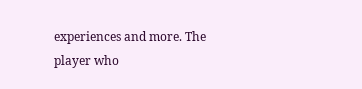experiences and more. The player who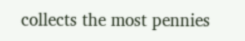collects the most pennies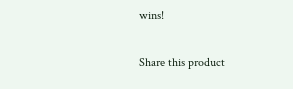wins!

Share this product